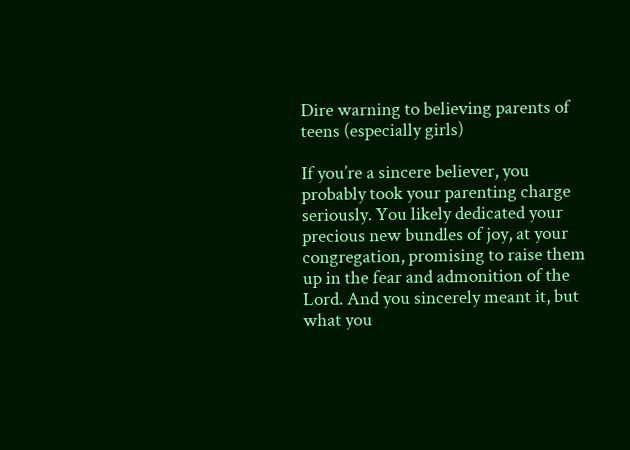Dire warning to believing parents of teens (especially girls)

If you’re a sincere believer, you probably took your parenting charge seriously. You likely dedicated your precious new bundles of joy, at your congregation, promising to raise them up in the fear and admonition of the Lord. And you sincerely meant it, but what you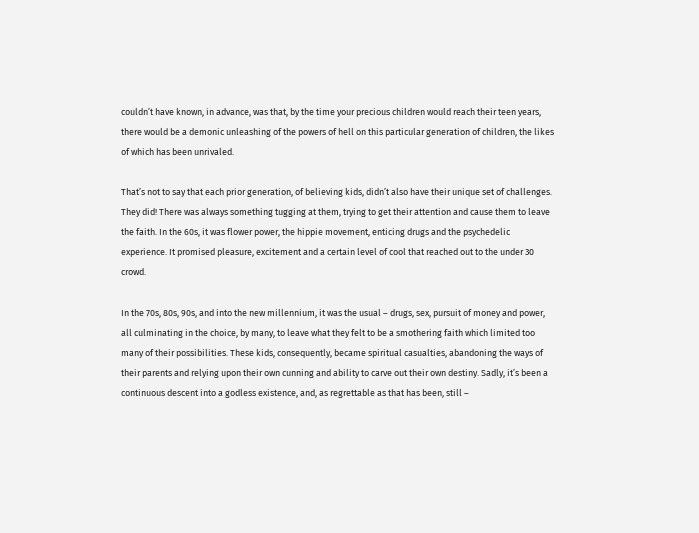couldn’t have known, in advance, was that, by the time your precious children would reach their teen years, there would be a demonic unleashing of the powers of hell on this particular generation of children, the likes of which has been unrivaled.

That’s not to say that each prior generation, of believing kids, didn’t also have their unique set of challenges. They did! There was always something tugging at them, trying to get their attention and cause them to leave the faith. In the 60s, it was flower power, the hippie movement, enticing drugs and the psychedelic experience. It promised pleasure, excitement and a certain level of cool that reached out to the under 30 crowd.

In the 70s, 80s, 90s, and into the new millennium, it was the usual – drugs, sex, pursuit of money and power, all culminating in the choice, by many, to leave what they felt to be a smothering faith which limited too many of their possibilities. These kids, consequently, became spiritual casualties, abandoning the ways of their parents and relying upon their own cunning and ability to carve out their own destiny. Sadly, it’s been a continuous descent into a godless existence, and, as regrettable as that has been, still –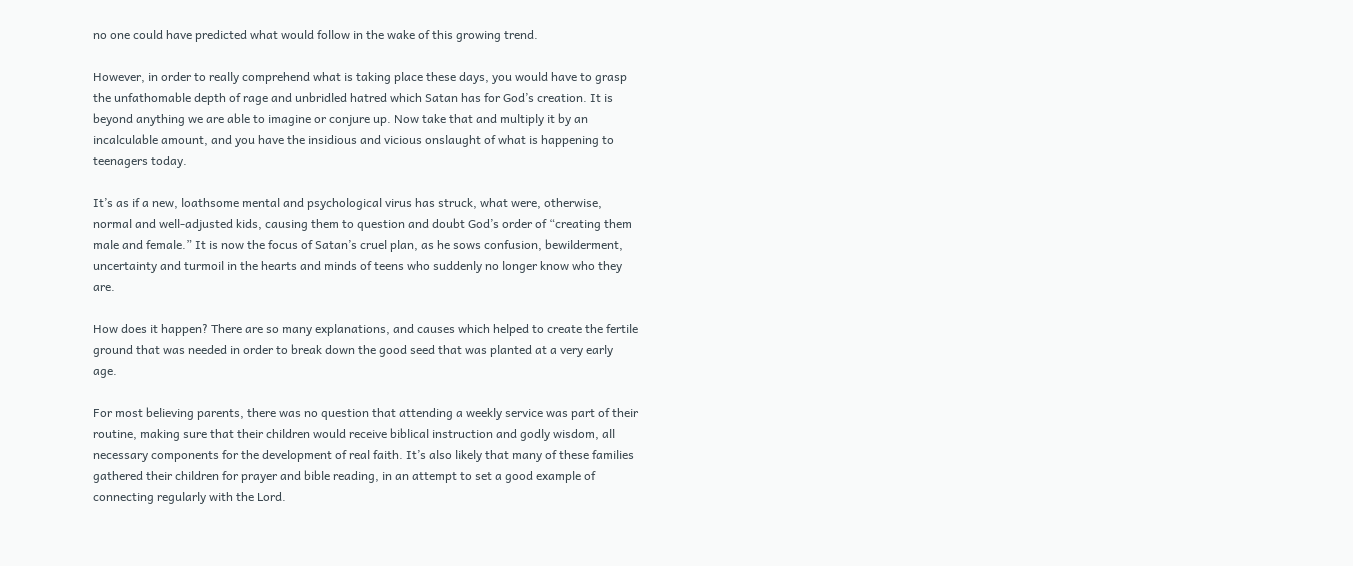no one could have predicted what would follow in the wake of this growing trend.

However, in order to really comprehend what is taking place these days, you would have to grasp the unfathomable depth of rage and unbridled hatred which Satan has for God’s creation. It is beyond anything we are able to imagine or conjure up. Now take that and multiply it by an incalculable amount, and you have the insidious and vicious onslaught of what is happening to teenagers today.

It’s as if a new, loathsome mental and psychological virus has struck, what were, otherwise, normal and well-adjusted kids, causing them to question and doubt God’s order of “creating them male and female.” It is now the focus of Satan’s cruel plan, as he sows confusion, bewilderment, uncertainty and turmoil in the hearts and minds of teens who suddenly no longer know who they are.

How does it happen? There are so many explanations, and causes which helped to create the fertile ground that was needed in order to break down the good seed that was planted at a very early age.

For most believing parents, there was no question that attending a weekly service was part of their routine, making sure that their children would receive biblical instruction and godly wisdom, all necessary components for the development of real faith. It’s also likely that many of these families gathered their children for prayer and bible reading, in an attempt to set a good example of connecting regularly with the Lord.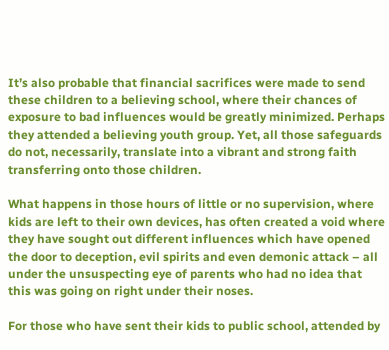It’s also probable that financial sacrifices were made to send these children to a believing school, where their chances of exposure to bad influences would be greatly minimized. Perhaps they attended a believing youth group. Yet, all those safeguards do not, necessarily, translate into a vibrant and strong faith transferring onto those children.

What happens in those hours of little or no supervision, where kids are left to their own devices, has often created a void where they have sought out different influences which have opened the door to deception, evil spirits and even demonic attack – all under the unsuspecting eye of parents who had no idea that this was going on right under their noses.

For those who have sent their kids to public school, attended by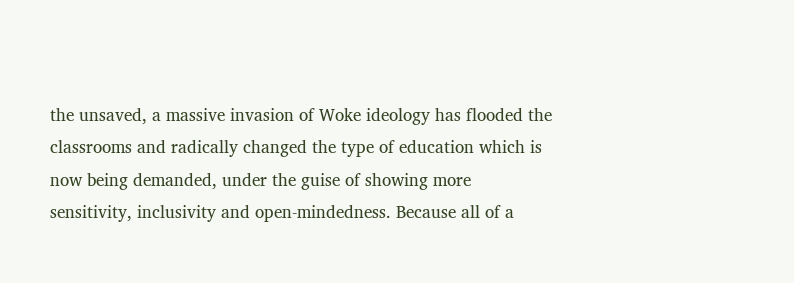the unsaved, a massive invasion of Woke ideology has flooded the classrooms and radically changed the type of education which is now being demanded, under the guise of showing more sensitivity, inclusivity and open-mindedness. Because all of a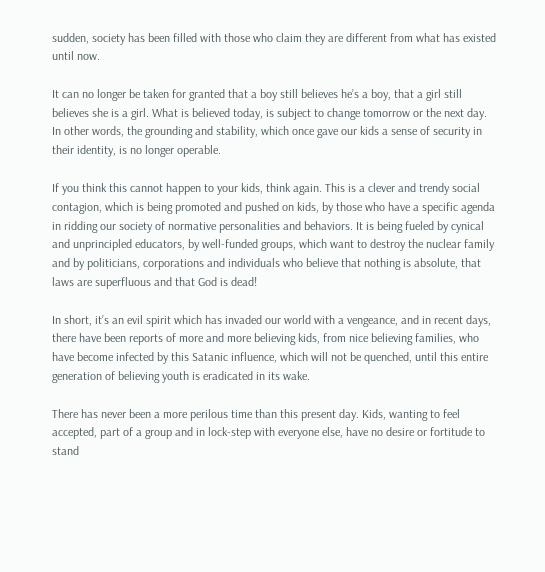sudden, society has been filled with those who claim they are different from what has existed until now.

It can no longer be taken for granted that a boy still believes he’s a boy, that a girl still believes she is a girl. What is believed today, is subject to change tomorrow or the next day. In other words, the grounding and stability, which once gave our kids a sense of security in their identity, is no longer operable.

If you think this cannot happen to your kids, think again. This is a clever and trendy social contagion, which is being promoted and pushed on kids, by those who have a specific agenda in ridding our society of normative personalities and behaviors. It is being fueled by cynical and unprincipled educators, by well-funded groups, which want to destroy the nuclear family and by politicians, corporations and individuals who believe that nothing is absolute, that laws are superfluous and that God is dead!

In short, it’s an evil spirit which has invaded our world with a vengeance, and in recent days, there have been reports of more and more believing kids, from nice believing families, who have become infected by this Satanic influence, which will not be quenched, until this entire generation of believing youth is eradicated in its wake.

There has never been a more perilous time than this present day. Kids, wanting to feel accepted, part of a group and in lock-step with everyone else, have no desire or fortitude to stand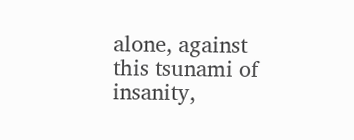alone, against this tsunami of insanity,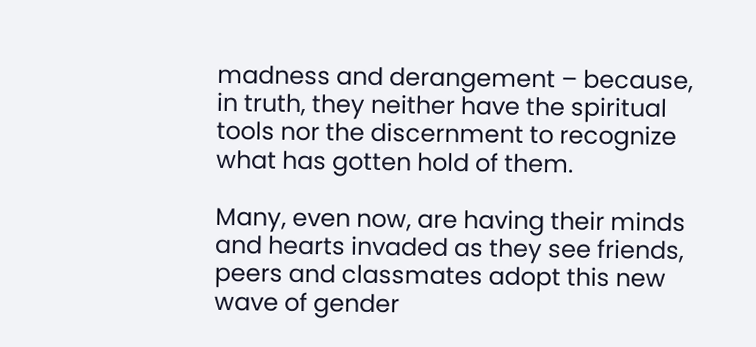madness and derangement – because, in truth, they neither have the spiritual tools nor the discernment to recognize what has gotten hold of them.

Many, even now, are having their minds and hearts invaded as they see friends, peers and classmates adopt this new wave of gender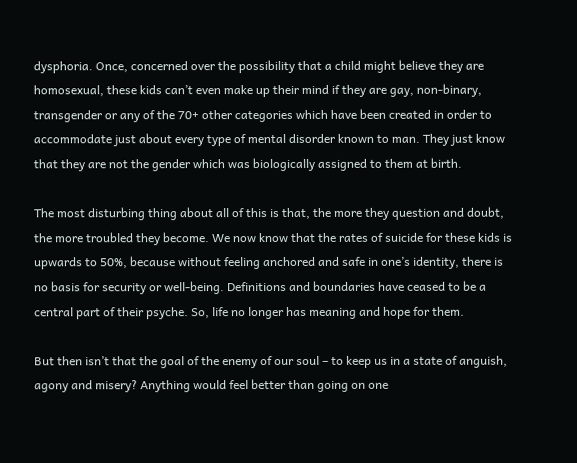dysphoria. Once, concerned over the possibility that a child might believe they are homosexual, these kids can’t even make up their mind if they are gay, non-binary, transgender or any of the 70+ other categories which have been created in order to accommodate just about every type of mental disorder known to man. They just know that they are not the gender which was biologically assigned to them at birth.

The most disturbing thing about all of this is that, the more they question and doubt, the more troubled they become. We now know that the rates of suicide for these kids is upwards to 50%, because without feeling anchored and safe in one’s identity, there is no basis for security or well-being. Definitions and boundaries have ceased to be a central part of their psyche. So, life no longer has meaning and hope for them.

But then isn’t that the goal of the enemy of our soul – to keep us in a state of anguish, agony and misery? Anything would feel better than going on one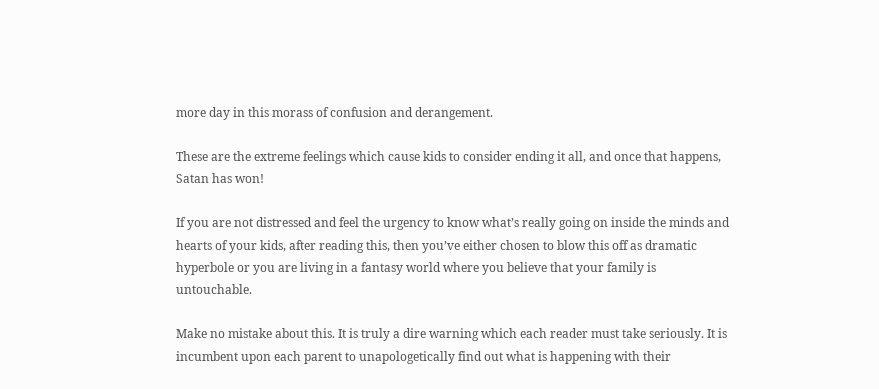more day in this morass of confusion and derangement.

These are the extreme feelings which cause kids to consider ending it all, and once that happens, Satan has won!

If you are not distressed and feel the urgency to know what’s really going on inside the minds and hearts of your kids, after reading this, then you’ve either chosen to blow this off as dramatic hyperbole or you are living in a fantasy world where you believe that your family is untouchable.

Make no mistake about this. It is truly a dire warning which each reader must take seriously. It is incumbent upon each parent to unapologetically find out what is happening with their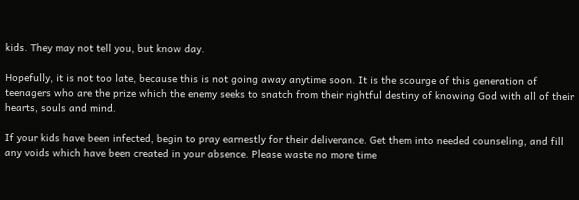kids. They may not tell you, but know day.

Hopefully, it is not too late, because this is not going away anytime soon. It is the scourge of this generation of teenagers who are the prize which the enemy seeks to snatch from their rightful destiny of knowing God with all of their hearts, souls and mind.

If your kids have been infected, begin to pray earnestly for their deliverance. Get them into needed counseling, and fill any voids which have been created in your absence. Please waste no more time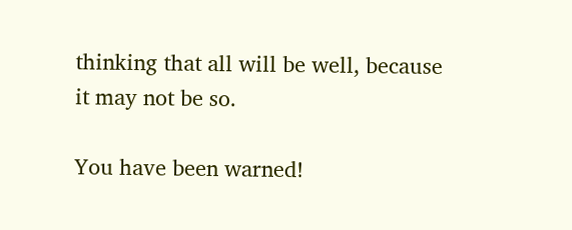thinking that all will be well, because it may not be so.

You have been warned!